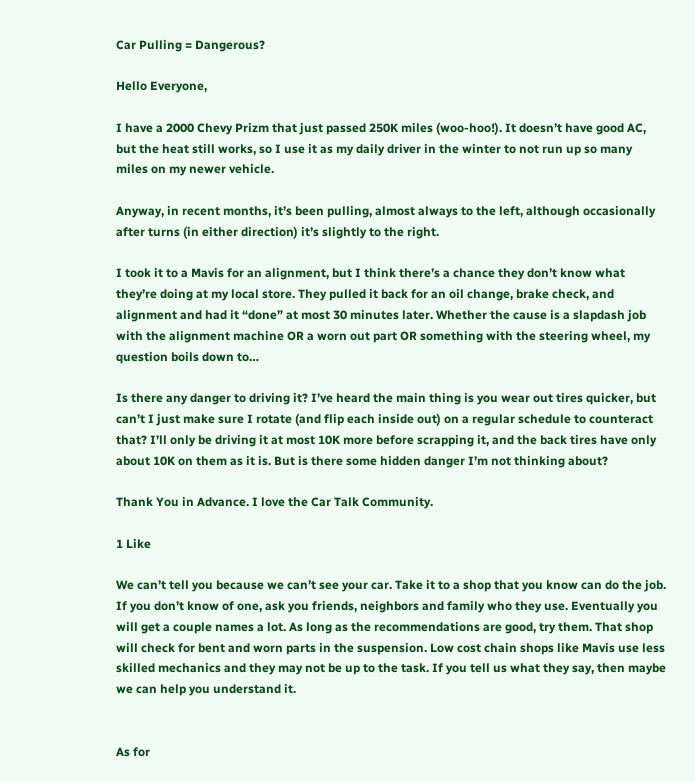Car Pulling = Dangerous?

Hello Everyone,

I have a 2000 Chevy Prizm that just passed 250K miles (woo-hoo!). It doesn’t have good AC, but the heat still works, so I use it as my daily driver in the winter to not run up so many miles on my newer vehicle.

Anyway, in recent months, it’s been pulling, almost always to the left, although occasionally after turns (in either direction) it’s slightly to the right.

I took it to a Mavis for an alignment, but I think there’s a chance they don’t know what they’re doing at my local store. They pulled it back for an oil change, brake check, and alignment and had it “done” at most 30 minutes later. Whether the cause is a slapdash job with the alignment machine OR a worn out part OR something with the steering wheel, my question boils down to…

Is there any danger to driving it? I’ve heard the main thing is you wear out tires quicker, but can’t I just make sure I rotate (and flip each inside out) on a regular schedule to counteract that? I’ll only be driving it at most 10K more before scrapping it, and the back tires have only about 10K on them as it is. But is there some hidden danger I’m not thinking about?

Thank You in Advance. I love the Car Talk Community.

1 Like

We can’t tell you because we can’t see your car. Take it to a shop that you know can do the job. If you don’t know of one, ask you friends, neighbors and family who they use. Eventually you will get a couple names a lot. As long as the recommendations are good, try them. That shop will check for bent and worn parts in the suspension. Low cost chain shops like Mavis use less skilled mechanics and they may not be up to the task. If you tell us what they say, then maybe we can help you understand it.


As for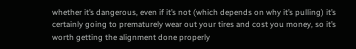whether it’s dangerous, even if it’s not (which depends on why it’s pulling) it’s certainly going to prematurely wear out your tires and cost you money, so it’s worth getting the alignment done properly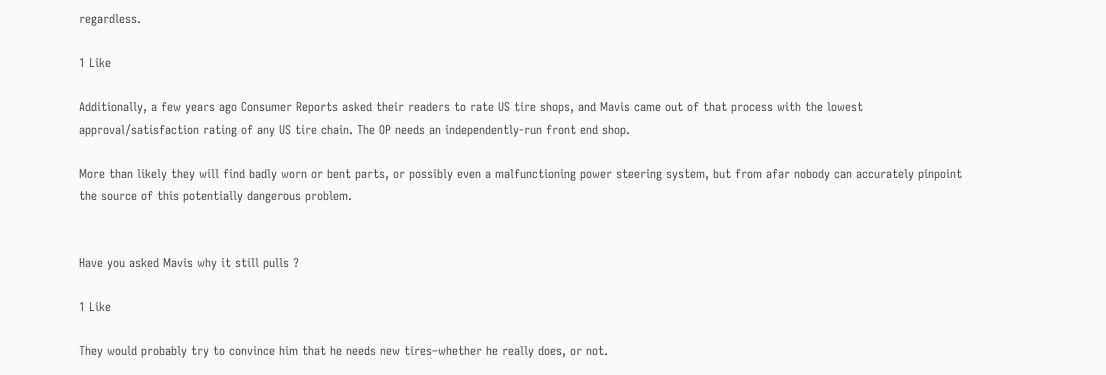regardless.

1 Like

Additionally, a few years ago Consumer Reports asked their readers to rate US tire shops, and Mavis came out of that process with the lowest approval/satisfaction rating of any US tire chain. The OP needs an independently-run front end shop.

More than likely they will find badly worn or bent parts, or possibly even a malfunctioning power steering system, but from afar nobody can accurately pinpoint the source of this potentially dangerous problem.


Have you asked Mavis why it still pulls ?

1 Like

They would probably try to convince him that he needs new tires–whether he really does, or not.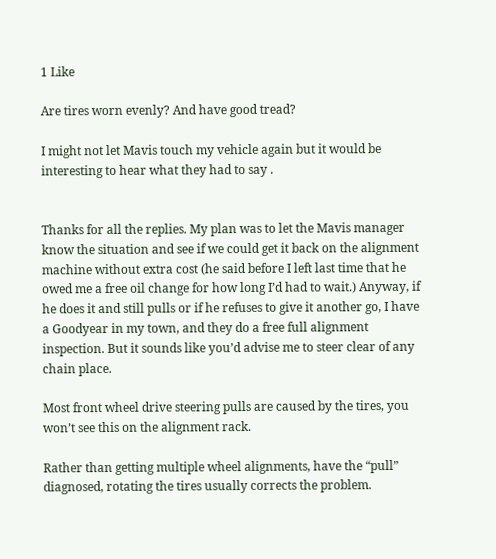1 Like

Are tires worn evenly? And have good tread?

I might not let Mavis touch my vehicle again but it would be interesting to hear what they had to say .


Thanks for all the replies. My plan was to let the Mavis manager know the situation and see if we could get it back on the alignment machine without extra cost (he said before I left last time that he owed me a free oil change for how long I’d had to wait.) Anyway, if he does it and still pulls or if he refuses to give it another go, I have a Goodyear in my town, and they do a free full alignment inspection. But it sounds like you’d advise me to steer clear of any chain place.

Most front wheel drive steering pulls are caused by the tires, you won’t see this on the alignment rack.

Rather than getting multiple wheel alignments, have the “pull” diagnosed, rotating the tires usually corrects the problem.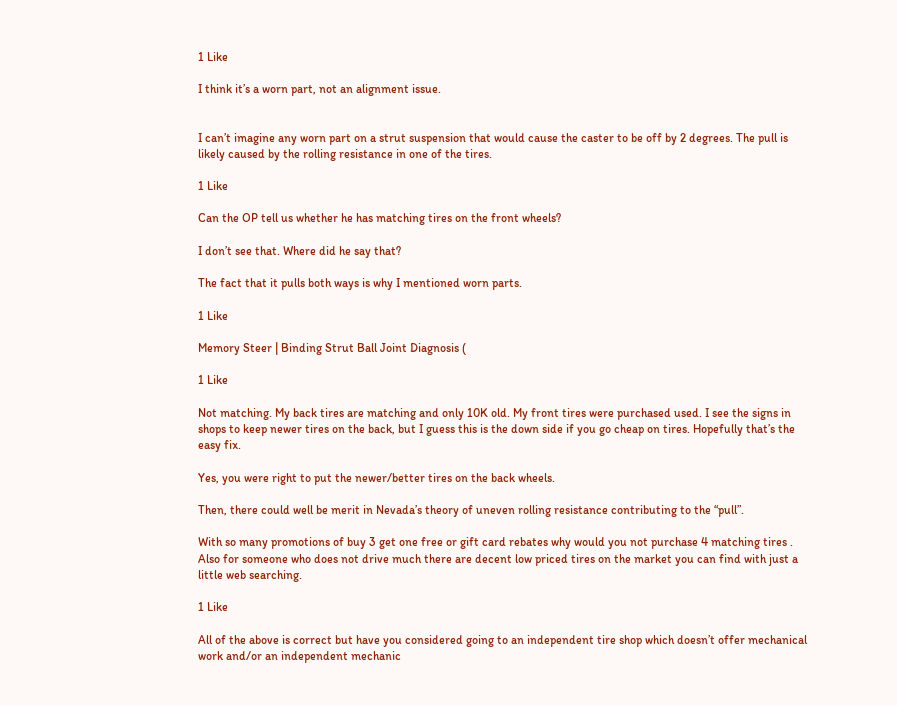1 Like

I think it’s a worn part, not an alignment issue.


I can’t imagine any worn part on a strut suspension that would cause the caster to be off by 2 degrees. The pull is likely caused by the rolling resistance in one of the tires.

1 Like

Can the OP tell us whether he has matching tires on the front wheels?

I don’t see that. Where did he say that?

The fact that it pulls both ways is why I mentioned worn parts.

1 Like

Memory Steer | Binding Strut Ball Joint Diagnosis (

1 Like

Not matching. My back tires are matching and only 10K old. My front tires were purchased used. I see the signs in shops to keep newer tires on the back, but I guess this is the down side if you go cheap on tires. Hopefully that’s the easy fix.

Yes, you were right to put the newer/better tires on the back wheels.

Then, there could well be merit in Nevada’s theory of uneven rolling resistance contributing to the “pull”.

With so many promotions of buy 3 get one free or gift card rebates why would you not purchase 4 matching tires . Also for someone who does not drive much there are decent low priced tires on the market you can find with just a little web searching.

1 Like

All of the above is correct but have you considered going to an independent tire shop which doesn’t offer mechanical work and/or an independent mechanic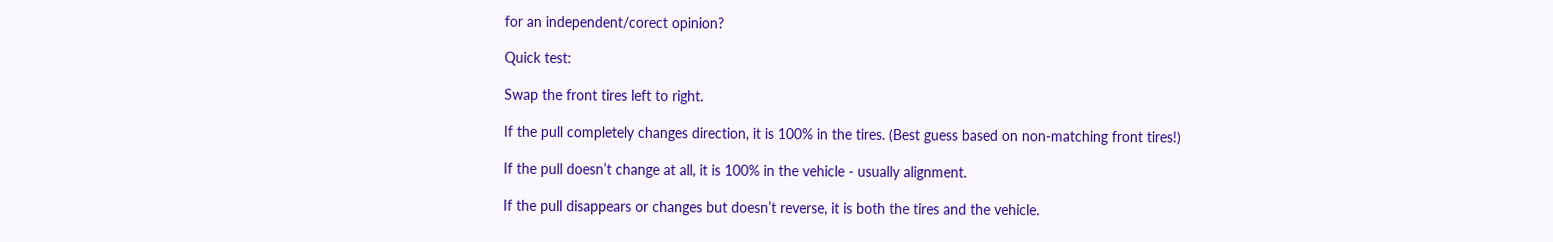for an independent/corect opinion?

Quick test:

Swap the front tires left to right.

If the pull completely changes direction, it is 100% in the tires. (Best guess based on non-matching front tires!)

If the pull doesn’t change at all, it is 100% in the vehicle - usually alignment.

If the pull disappears or changes but doesn’t reverse, it is both the tires and the vehicle.